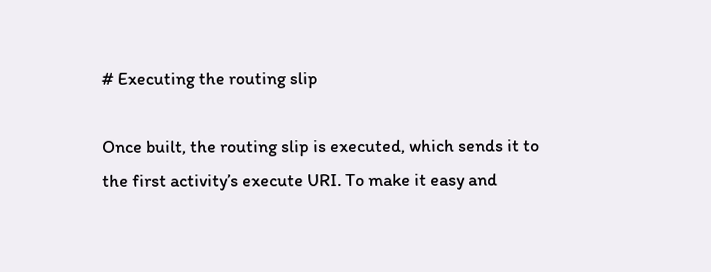# Executing the routing slip

Once built, the routing slip is executed, which sends it to the first activity’s execute URI. To make it easy and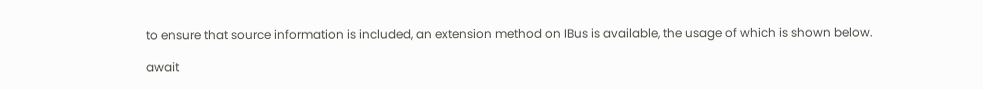to ensure that source information is included, an extension method on IBus is available, the usage of which is shown below.

await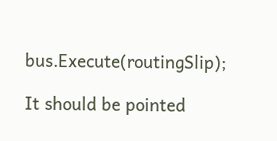bus.Execute(routingSlip);

It should be pointed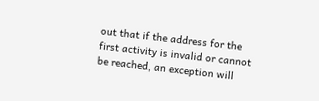out that if the address for the first activity is invalid or cannot be reached, an exception will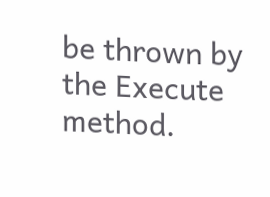be thrown by the Execute method.